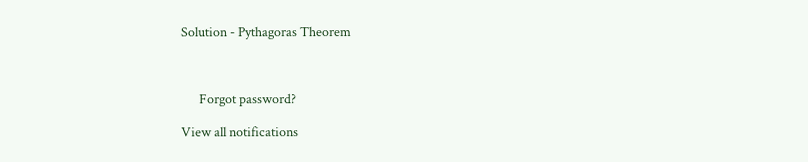Solution - Pythagoras Theorem



      Forgot password?

View all notifications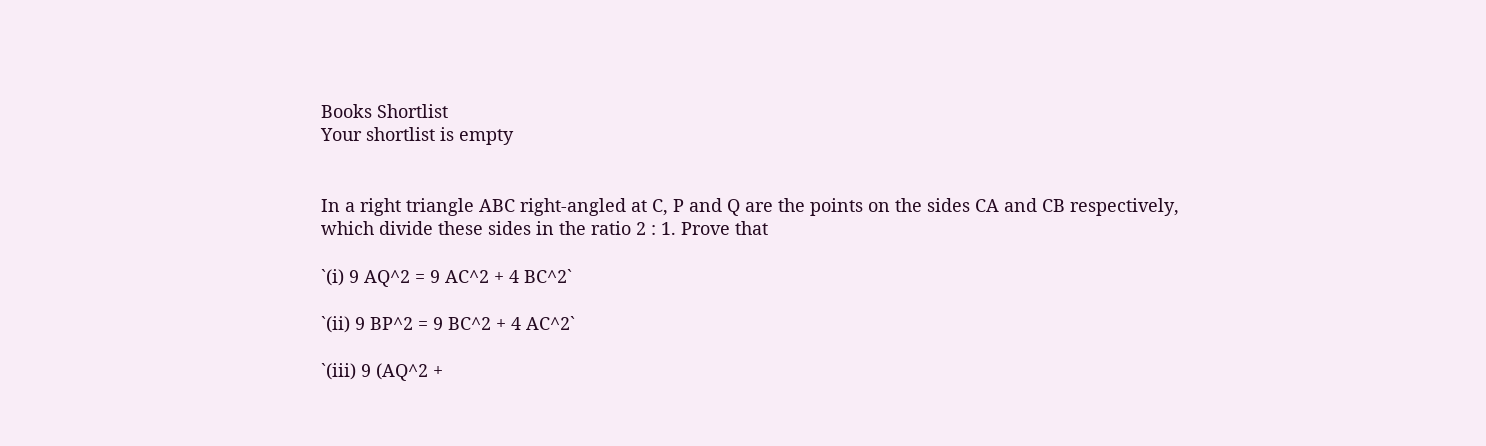Books Shortlist
Your shortlist is empty


In a right triangle ABC right-angled at C, P and Q are the points on the sides CA and CB respectively, which divide these sides in the ratio 2 : 1. Prove that

`(i) 9 AQ^2 = 9 AC^2 + 4 BC^2`

`(ii) 9 BP^2 = 9 BC^2 + 4 AC^2`

`(iii) 9 (AQ^2 +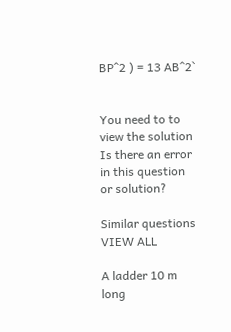BP^2 ) = 13 AB^2`


You need to to view the solution
Is there an error in this question or solution?

Similar questions VIEW ALL

A ladder 10 m long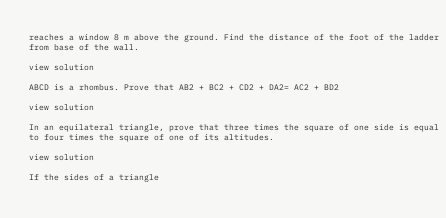reaches a window 8 m above the ground. Find the distance of the foot of the ladder from base of the wall.

view solution

ABCD is a rhombus. Prove that AB2 + BC2 + CD2 + DA2= AC2 + BD2

view solution

In an equilateral triangle, prove that three times the square of one side is equal to four times the square of one of its altitudes.

view solution

If the sides of a triangle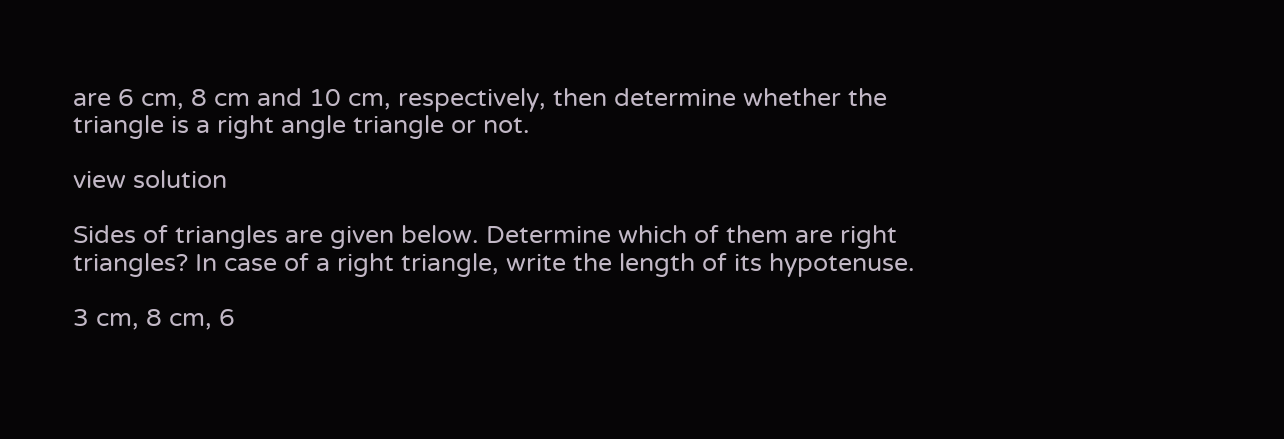are 6 cm, 8 cm and 10 cm, respectively, then determine whether the triangle is a right angle triangle or not.

view solution

Sides of triangles are given below. Determine which of them are right triangles? In case of a right triangle, write the length of its hypotenuse.

3 cm, 8 cm, 6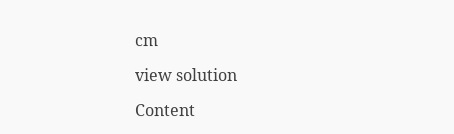cm

view solution

Content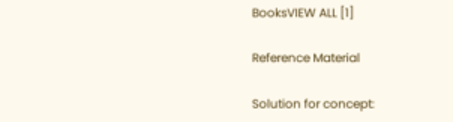BooksVIEW ALL [1]

Reference Material

Solution for concept: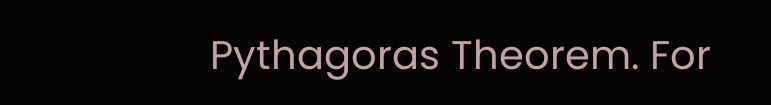Pythagoras Theorem. For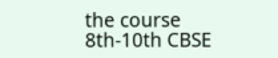the course 8th-10th CBSE